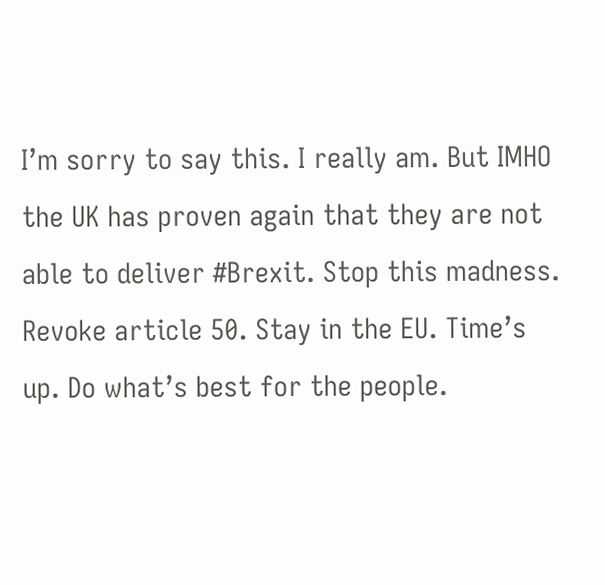I’m sorry to say this. I really am. But IMHO the UK has proven again that they are not able to deliver #Brexit. Stop this madness. Revoke article 50. Stay in the EU. Time’s up. Do what’s best for the people.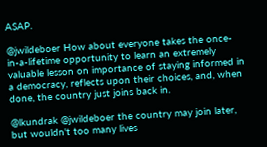ASAP.

@jwildeboer How about everyone takes the once-in-a-lifetime opportunity to learn an extremely valuable lesson on importance of staying informed in a democracy, reflects upon their choices, and, when done, the country just joins back in.

@lkundrak @jwildeboer the country may join later, but wouldn't too many lives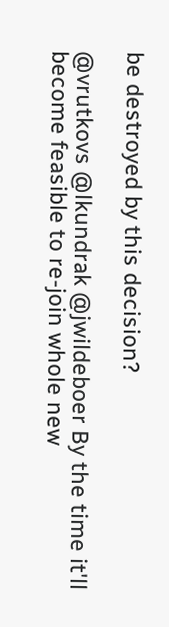be destroyed by this decision?

@vrutkovs @lkundrak @jwildeboer By the time it'll become feasible to re-join whole new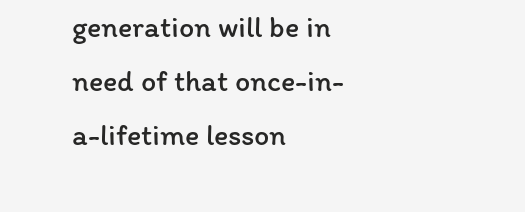generation will be in need of that once-in-a-lifetime lesson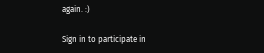again. :)

Sign in to participate in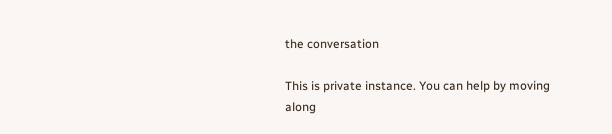the conversation

This is private instance. You can help by moving along